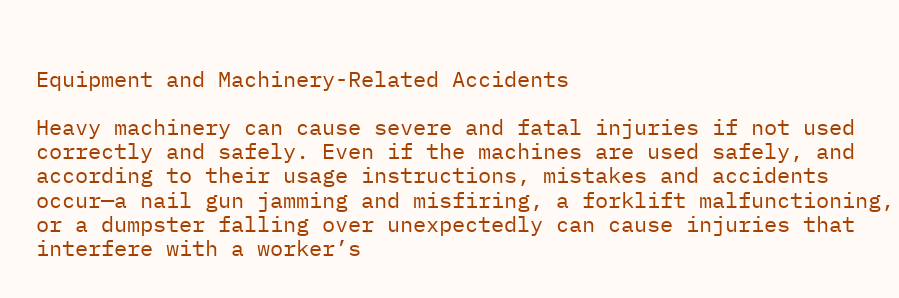Equipment and Machinery-Related Accidents

Heavy machinery can cause severe and fatal injuries if not used correctly and safely. Even if the machines are used safely, and according to their usage instructions, mistakes and accidents occur—a nail gun jamming and misfiring, a forklift malfunctioning, or a dumpster falling over unexpectedly can cause injuries that interfere with a worker’s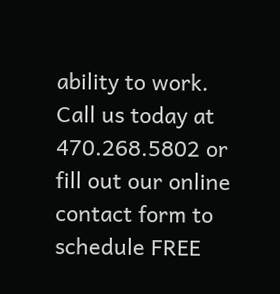ability to work. Call us today at 470.268.5802 or fill out our online contact form to schedule FREE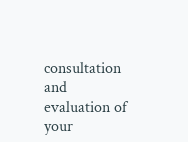consultation and evaluation of your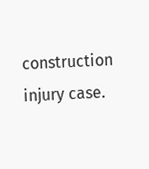construction injury case.